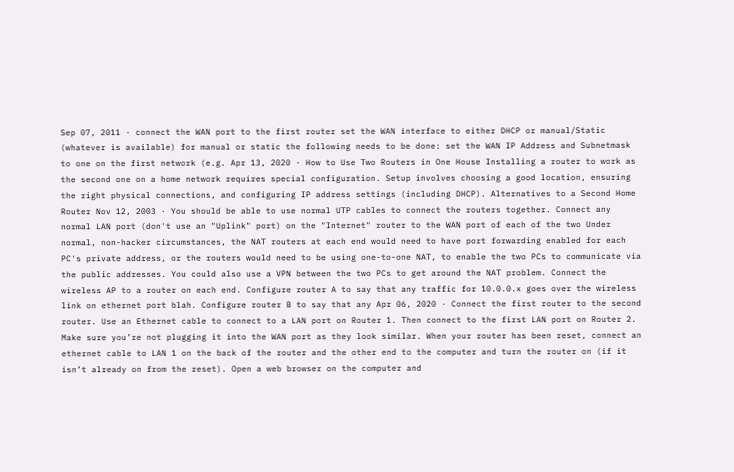Sep 07, 2011 · connect the WAN port to the first router set the WAN interface to either DHCP or manual/Static (whatever is available) for manual or static the following needs to be done: set the WAN IP Address and Subnetmask to one on the first network (e.g. Apr 13, 2020 · How to Use Two Routers in One House Installing a router to work as the second one on a home network requires special configuration. Setup involves choosing a good location, ensuring the right physical connections, and configuring IP address settings (including DHCP). Alternatives to a Second Home Router Nov 12, 2003 · You should be able to use normal UTP cables to connect the routers together. Connect any normal LAN port (don't use an "Uplink" port) on the "Internet" router to the WAN port of each of the two Under normal, non-hacker circumstances, the NAT routers at each end would need to have port forwarding enabled for each PC's private address, or the routers would need to be using one-to-one NAT, to enable the two PCs to communicate via the public addresses. You could also use a VPN between the two PCs to get around the NAT problem. Connect the wireless AP to a router on each end. Configure router A to say that any traffic for 10.0.0.x goes over the wireless link on ethernet port blah. Configure router B to say that any Apr 06, 2020 · Connect the first router to the second router. Use an Ethernet cable to connect to a LAN port on Router 1. Then connect to the first LAN port on Router 2. Make sure you’re not plugging it into the WAN port as they look similar. When your router has been reset, connect an ethernet cable to LAN 1 on the back of the router and the other end to the computer and turn the router on (if it isn’t already on from the reset). Open a web browser on the computer and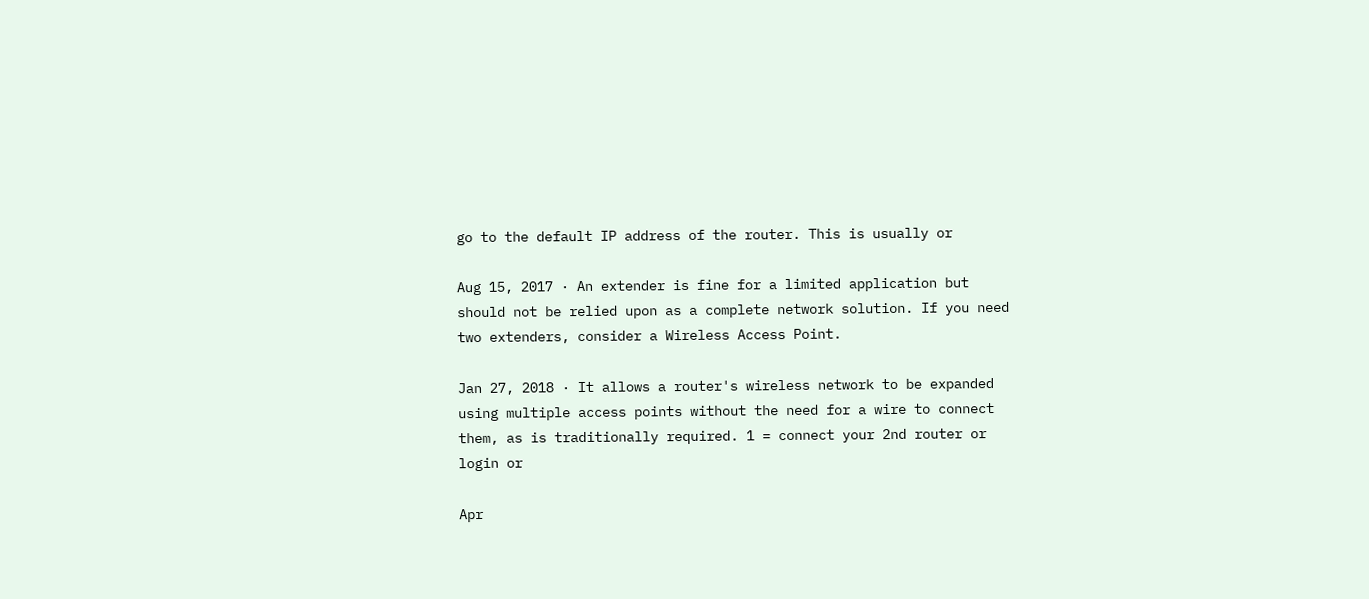go to the default IP address of the router. This is usually or

Aug 15, 2017 · An extender is fine for a limited application but should not be relied upon as a complete network solution. If you need two extenders, consider a Wireless Access Point.

Jan 27, 2018 · It allows a router's wireless network to be expanded using multiple access points without the need for a wire to connect them, as is traditionally required. 1 = connect your 2nd router or login or

Apr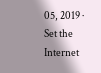05, 2019 · Set the Internet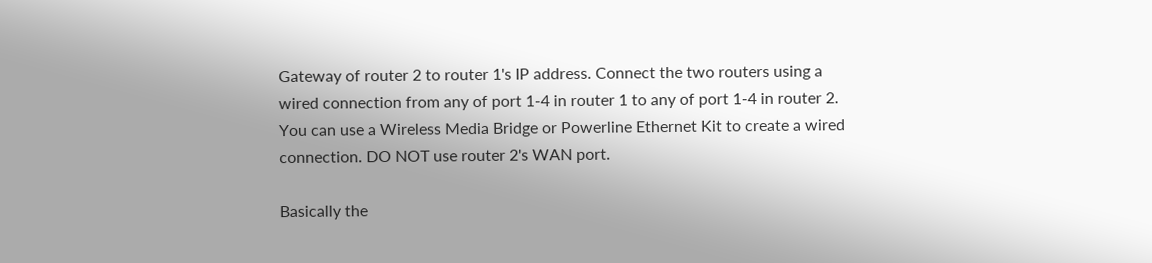Gateway of router 2 to router 1's IP address. Connect the two routers using a wired connection from any of port 1-4 in router 1 to any of port 1-4 in router 2. You can use a Wireless Media Bridge or Powerline Ethernet Kit to create a wired connection. DO NOT use router 2's WAN port.

Basically the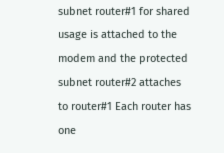subnet router#1 for shared usage is attached to the modem and the protected subnet router#2 attaches to router#1 Each router has one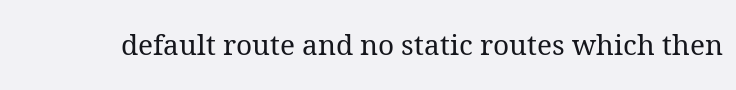default route and no static routes which then